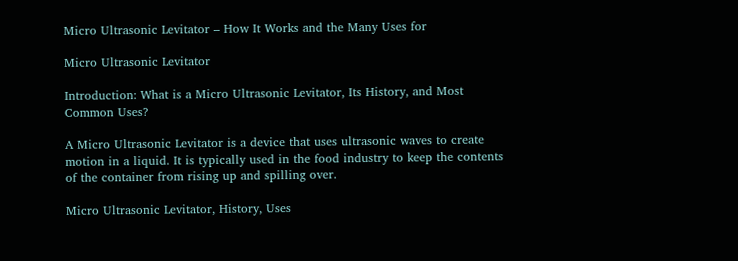Micro Ultrasonic Levitator – How It Works and the Many Uses for

Micro Ultrasonic Levitator

Introduction: What is a Micro Ultrasonic Levitator, Its History, and Most Common Uses?

A Micro Ultrasonic Levitator is a device that uses ultrasonic waves to create motion in a liquid. It is typically used in the food industry to keep the contents of the container from rising up and spilling over.

Micro Ultrasonic Levitator, History, Uses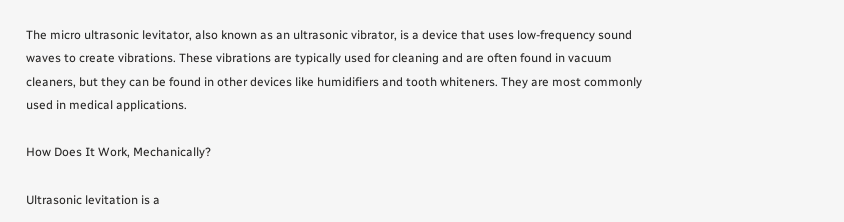The micro ultrasonic levitator, also known as an ultrasonic vibrator, is a device that uses low-frequency sound waves to create vibrations. These vibrations are typically used for cleaning and are often found in vacuum cleaners, but they can be found in other devices like humidifiers and tooth whiteners. They are most commonly used in medical applications.

How Does It Work, Mechanically?

Ultrasonic levitation is a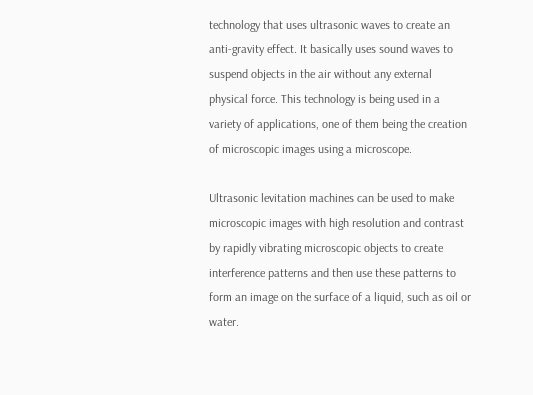technology that uses ultrasonic waves to create an anti-gravity effect. It basically uses sound waves to suspend objects in the air without any external physical force. This technology is being used in a variety of applications, one of them being the creation of microscopic images using a microscope.

Ultrasonic levitation machines can be used to make microscopic images with high resolution and contrast by rapidly vibrating microscopic objects to create interference patterns and then use these patterns to form an image on the surface of a liquid, such as oil or water.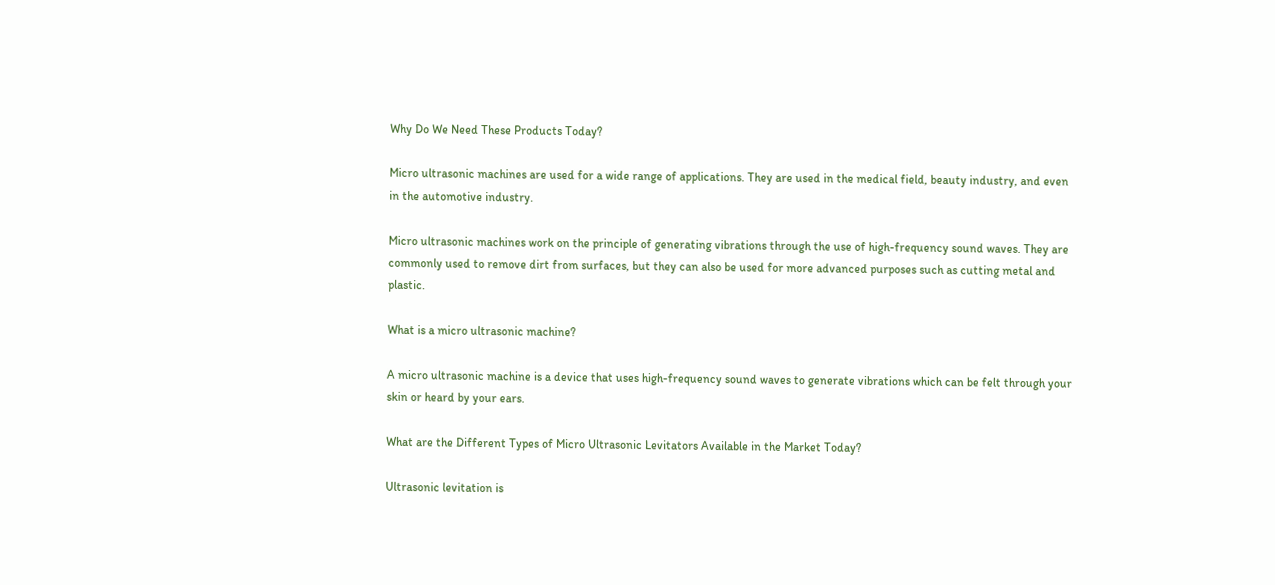Why Do We Need These Products Today?

Micro ultrasonic machines are used for a wide range of applications. They are used in the medical field, beauty industry, and even in the automotive industry.

Micro ultrasonic machines work on the principle of generating vibrations through the use of high-frequency sound waves. They are commonly used to remove dirt from surfaces, but they can also be used for more advanced purposes such as cutting metal and plastic.

What is a micro ultrasonic machine?

A micro ultrasonic machine is a device that uses high-frequency sound waves to generate vibrations which can be felt through your skin or heard by your ears.

What are the Different Types of Micro Ultrasonic Levitators Available in the Market Today?

Ultrasonic levitation is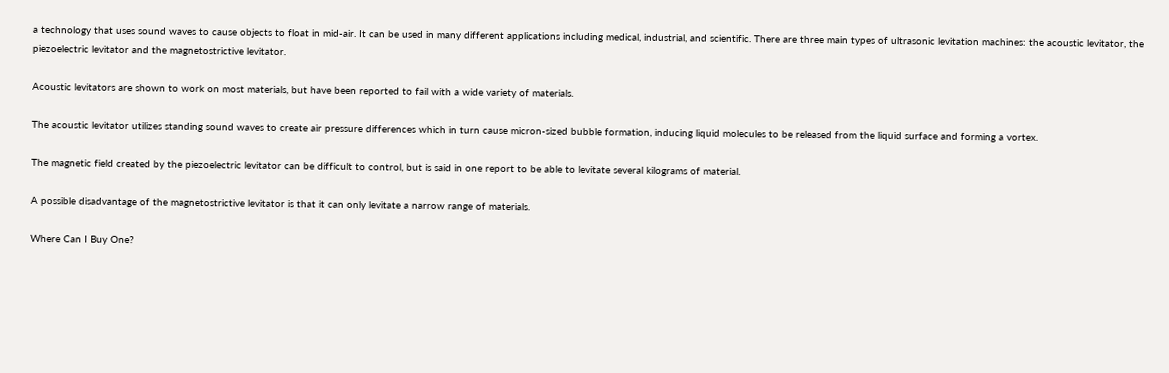a technology that uses sound waves to cause objects to float in mid-air. It can be used in many different applications including medical, industrial, and scientific. There are three main types of ultrasonic levitation machines: the acoustic levitator, the piezoelectric levitator and the magnetostrictive levitator.

Acoustic levitators are shown to work on most materials, but have been reported to fail with a wide variety of materials.

The acoustic levitator utilizes standing sound waves to create air pressure differences which in turn cause micron-sized bubble formation, inducing liquid molecules to be released from the liquid surface and forming a vortex.

The magnetic field created by the piezoelectric levitator can be difficult to control, but is said in one report to be able to levitate several kilograms of material.

A possible disadvantage of the magnetostrictive levitator is that it can only levitate a narrow range of materials.

Where Can I Buy One?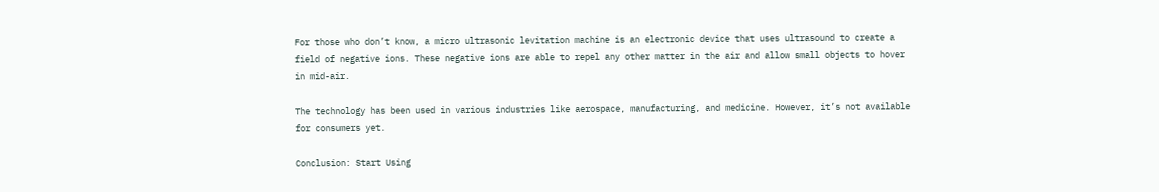For those who don’t know, a micro ultrasonic levitation machine is an electronic device that uses ultrasound to create a field of negative ions. These negative ions are able to repel any other matter in the air and allow small objects to hover in mid-air.

The technology has been used in various industries like aerospace, manufacturing, and medicine. However, it’s not available for consumers yet.

Conclusion: Start Using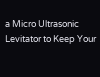a Micro Ultrasonic Levitator to Keep Your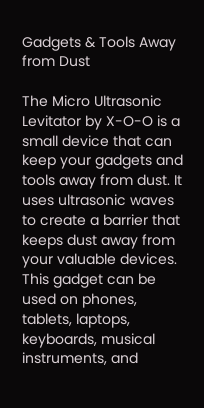Gadgets & Tools Away from Dust

The Micro Ultrasonic Levitator by X-O-O is a small device that can keep your gadgets and tools away from dust. It uses ultrasonic waves to create a barrier that keeps dust away from your valuable devices. This gadget can be used on phones, tablets, laptops, keyboards, musical instruments, and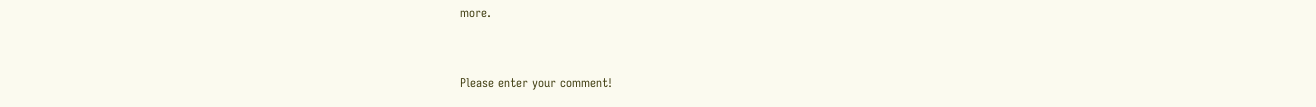more.


Please enter your comment!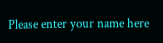Please enter your name here